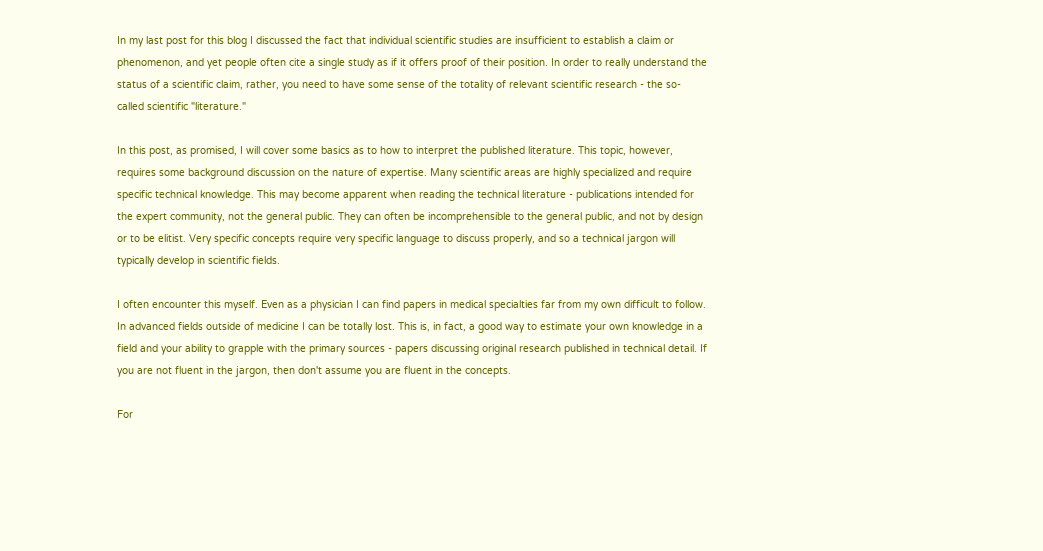In my last post for this blog I discussed the fact that individual scientific studies are insufficient to establish a claim or phenomenon, and yet people often cite a single study as if it offers proof of their position. In order to really understand the status of a scientific claim, rather, you need to have some sense of the totality of relevant scientific research - the so-called scientific "literature."

In this post, as promised, I will cover some basics as to how to interpret the published literature. This topic, however, requires some background discussion on the nature of expertise. Many scientific areas are highly specialized and require specific technical knowledge. This may become apparent when reading the technical literature - publications intended for the expert community, not the general public. They can often be incomprehensible to the general public, and not by design or to be elitist. Very specific concepts require very specific language to discuss properly, and so a technical jargon will typically develop in scientific fields.

I often encounter this myself. Even as a physician I can find papers in medical specialties far from my own difficult to follow. In advanced fields outside of medicine I can be totally lost. This is, in fact, a good way to estimate your own knowledge in a field and your ability to grapple with the primary sources - papers discussing original research published in technical detail. If you are not fluent in the jargon, then don't assume you are fluent in the concepts.

For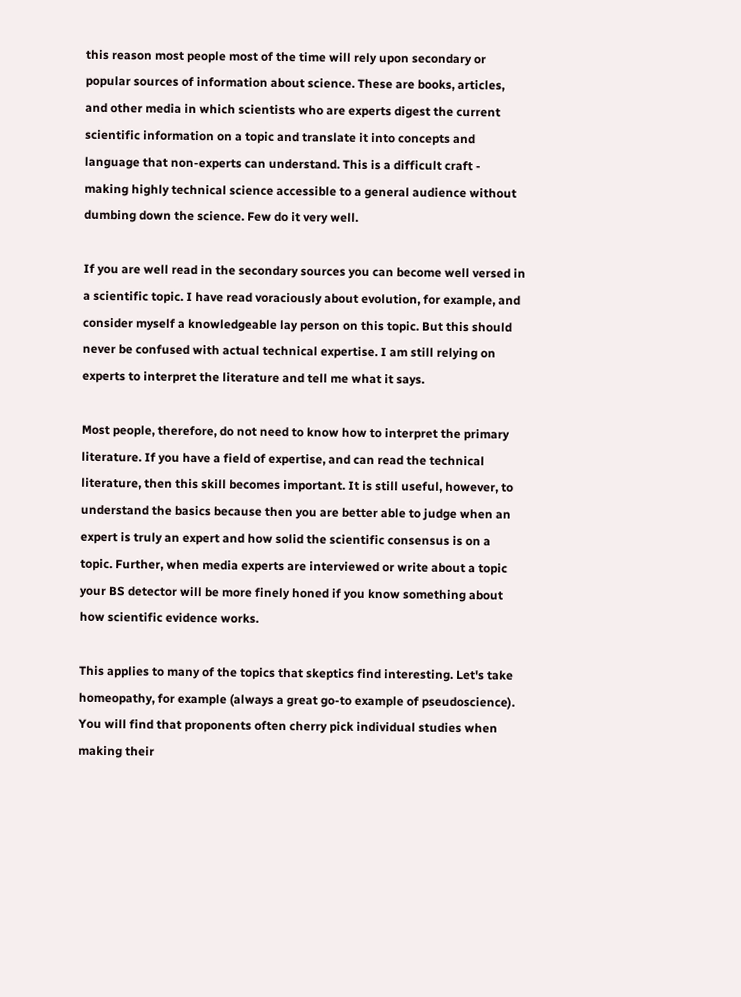this reason most people most of the time will rely upon secondary or popular sources of information about science. These are books, articles, and other media in which scientists who are experts digest the current scientific information on a topic and translate it into concepts and language that non-experts can understand. This is a difficult craft - making highly technical science accessible to a general audience without dumbing down the science. Few do it very well.

If you are well read in the secondary sources you can become well versed in a scientific topic. I have read voraciously about evolution, for example, and consider myself a knowledgeable lay person on this topic. But this should never be confused with actual technical expertise. I am still relying on experts to interpret the literature and tell me what it says.

Most people, therefore, do not need to know how to interpret the primary literature. If you have a field of expertise, and can read the technical literature, then this skill becomes important. It is still useful, however, to understand the basics because then you are better able to judge when an expert is truly an expert and how solid the scientific consensus is on a topic. Further, when media experts are interviewed or write about a topic your BS detector will be more finely honed if you know something about how scientific evidence works.

This applies to many of the topics that skeptics find interesting. Let's take homeopathy, for example (always a great go-to example of pseudoscience). You will find that proponents often cherry pick individual studies when making their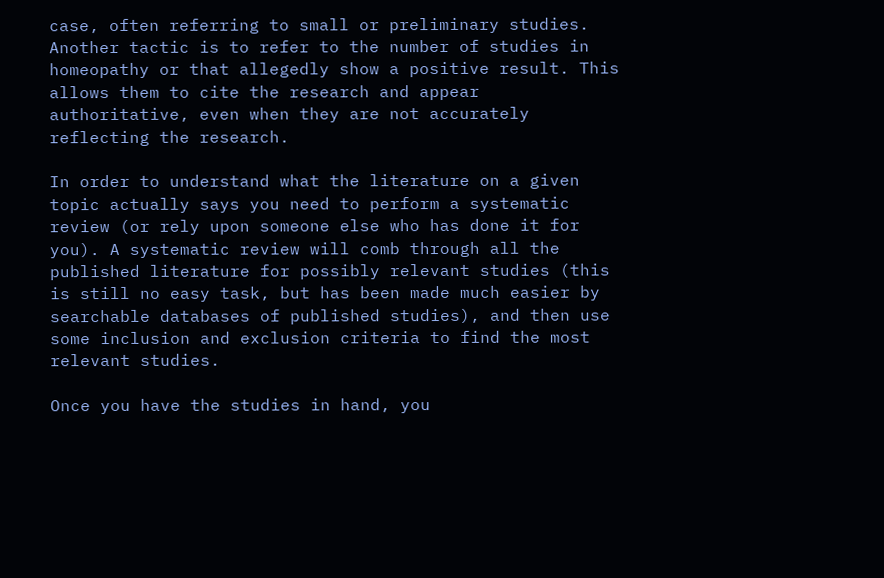case, often referring to small or preliminary studies. Another tactic is to refer to the number of studies in homeopathy or that allegedly show a positive result. This allows them to cite the research and appear authoritative, even when they are not accurately reflecting the research.

In order to understand what the literature on a given topic actually says you need to perform a systematic review (or rely upon someone else who has done it for you). A systematic review will comb through all the published literature for possibly relevant studies (this is still no easy task, but has been made much easier by searchable databases of published studies), and then use some inclusion and exclusion criteria to find the most relevant studies.

Once you have the studies in hand, you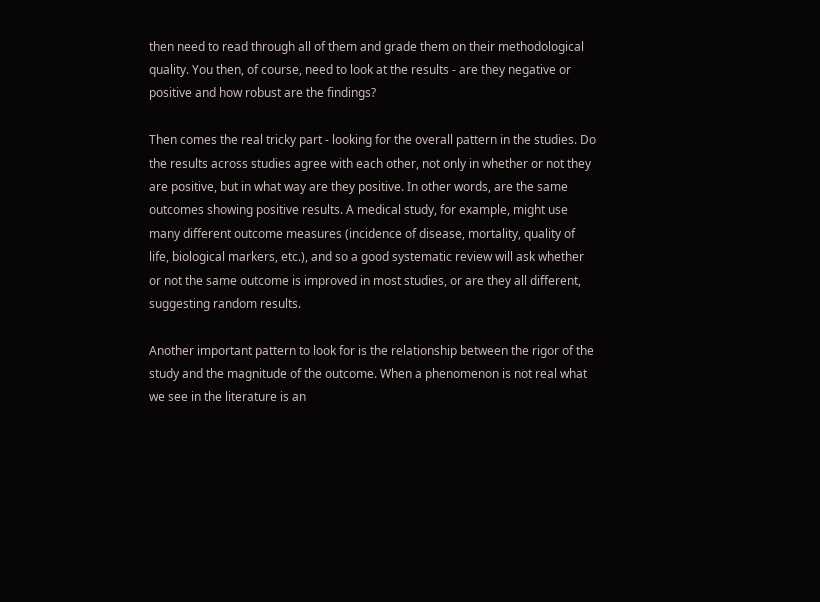then need to read through all of them and grade them on their methodological quality. You then, of course, need to look at the results - are they negative or positive and how robust are the findings?

Then comes the real tricky part - looking for the overall pattern in the studies. Do the results across studies agree with each other, not only in whether or not they are positive, but in what way are they positive. In other words, are the same outcomes showing positive results. A medical study, for example, might use many different outcome measures (incidence of disease, mortality, quality of life, biological markers, etc.), and so a good systematic review will ask whether or not the same outcome is improved in most studies, or are they all different, suggesting random results.

Another important pattern to look for is the relationship between the rigor of the study and the magnitude of the outcome. When a phenomenon is not real what we see in the literature is an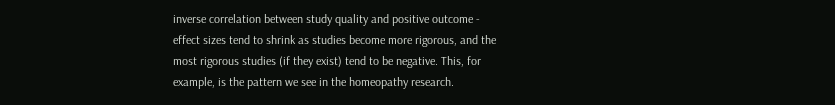inverse correlation between study quality and positive outcome - effect sizes tend to shrink as studies become more rigorous, and the most rigorous studies (if they exist) tend to be negative. This, for example, is the pattern we see in the homeopathy research.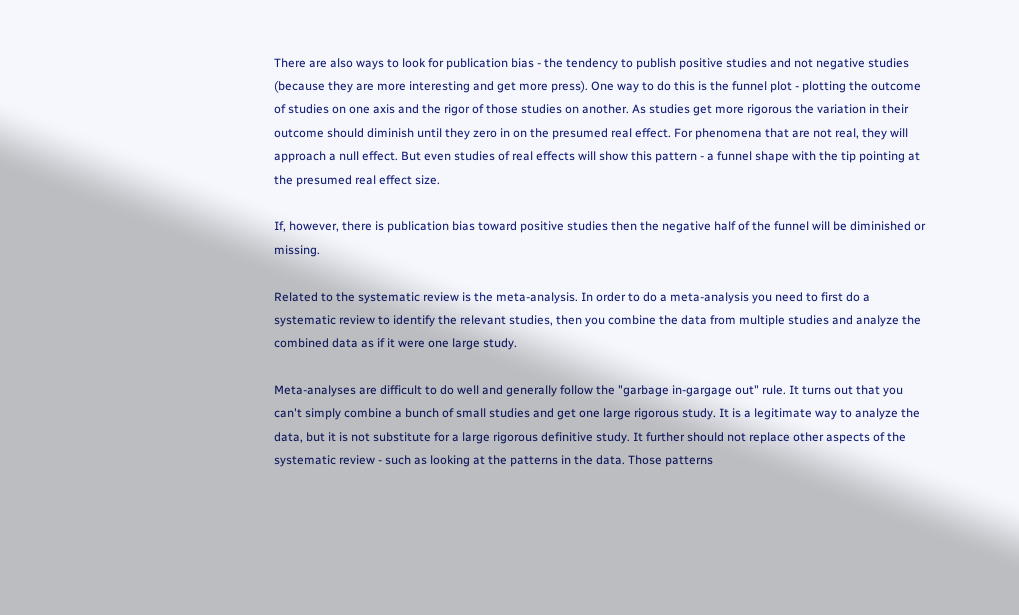There are also ways to look for publication bias - the tendency to publish positive studies and not negative studies (because they are more interesting and get more press). One way to do this is the funnel plot - plotting the outcome of studies on one axis and the rigor of those studies on another. As studies get more rigorous the variation in their outcome should diminish until they zero in on the presumed real effect. For phenomena that are not real, they will approach a null effect. But even studies of real effects will show this pattern - a funnel shape with the tip pointing at the presumed real effect size.

If, however, there is publication bias toward positive studies then the negative half of the funnel will be diminished or missing.

Related to the systematic review is the meta-analysis. In order to do a meta-analysis you need to first do a systematic review to identify the relevant studies, then you combine the data from multiple studies and analyze the combined data as if it were one large study.

Meta-analyses are difficult to do well and generally follow the "garbage in-gargage out" rule. It turns out that you can't simply combine a bunch of small studies and get one large rigorous study. It is a legitimate way to analyze the data, but it is not substitute for a large rigorous definitive study. It further should not replace other aspects of the systematic review - such as looking at the patterns in the data. Those patterns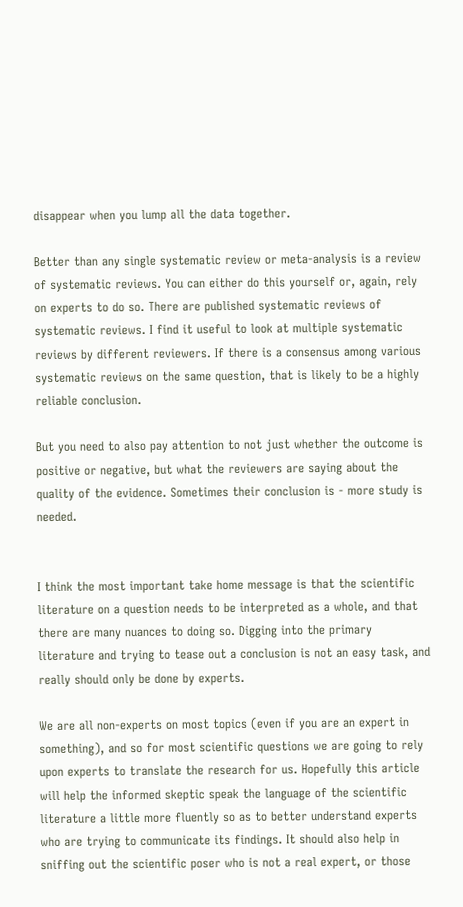disappear when you lump all the data together.

Better than any single systematic review or meta-analysis is a review of systematic reviews. You can either do this yourself or, again, rely on experts to do so. There are published systematic reviews of systematic reviews. I find it useful to look at multiple systematic reviews by different reviewers. If there is a consensus among various systematic reviews on the same question, that is likely to be a highly reliable conclusion.

But you need to also pay attention to not just whether the outcome is positive or negative, but what the reviewers are saying about the quality of the evidence. Sometimes their conclusion is - more study is needed.


I think the most important take home message is that the scientific literature on a question needs to be interpreted as a whole, and that there are many nuances to doing so. Digging into the primary literature and trying to tease out a conclusion is not an easy task, and really should only be done by experts.

We are all non-experts on most topics (even if you are an expert in something), and so for most scientific questions we are going to rely upon experts to translate the research for us. Hopefully this article will help the informed skeptic speak the language of the scientific literature a little more fluently so as to better understand experts who are trying to communicate its findings. It should also help in sniffing out the scientific poser who is not a real expert, or those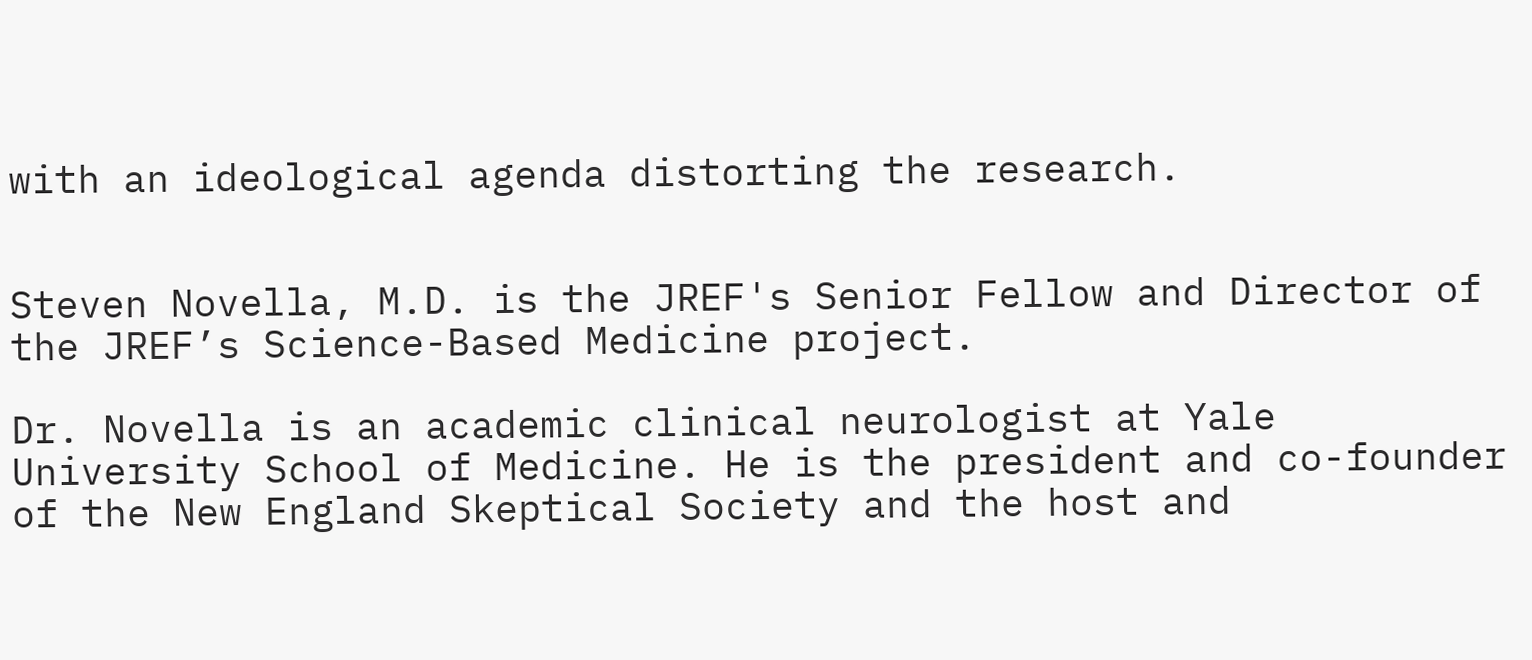with an ideological agenda distorting the research.


Steven Novella, M.D. is the JREF's Senior Fellow and Director of the JREF’s Science-Based Medicine project.

Dr. Novella is an academic clinical neurologist at Yale University School of Medicine. He is the president and co-founder of the New England Skeptical Society and the host and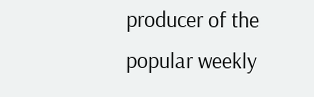producer of the popular weekly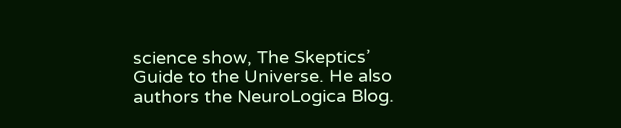science show, The Skeptics’ Guide to the Universe. He also authors the NeuroLogica Blog.